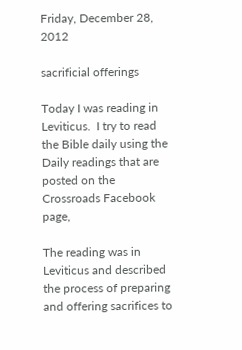Friday, December 28, 2012

sacrificial offerings

Today I was reading in Leviticus.  I try to read the Bible daily using the Daily readings that are posted on the Crossroads Facebook page,

The reading was in Leviticus and described the process of preparing and offering sacrifices to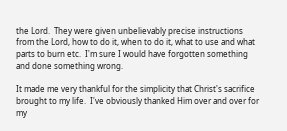the Lord.  They were given unbelievably precise instructions from the Lord, how to do it, when to do it, what to use and what parts to burn etc.  I'm sure I would have forgotten something and done something wrong.

It made me very thankful for the simplicity that Christ's sacrifice brought to my life.  I've obviously thanked Him over and over for my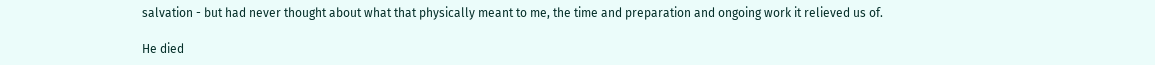salvation - but had never thought about what that physically meant to me, the time and preparation and ongoing work it relieved us of.

He died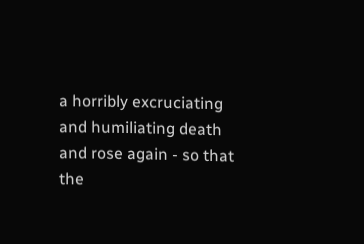a horribly excruciating and humiliating death and rose again - so that the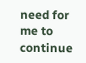need for me to continue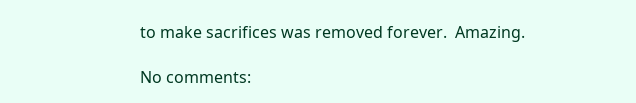to make sacrifices was removed forever.  Amazing.

No comments: